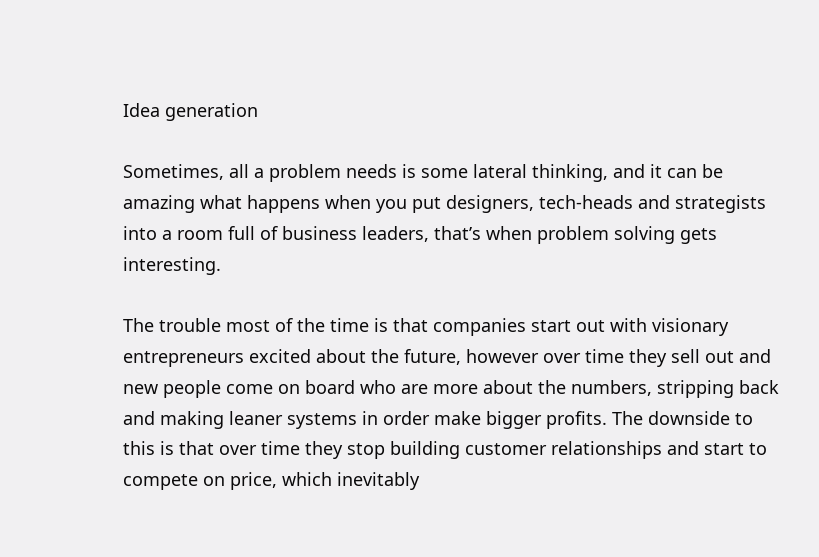Idea generation

Sometimes, all a problem needs is some lateral thinking, and it can be amazing what happens when you put designers, tech-heads and strategists into a room full of business leaders, that’s when problem solving gets interesting.

The trouble most of the time is that companies start out with visionary entrepreneurs excited about the future, however over time they sell out and new people come on board who are more about the numbers, stripping back and making leaner systems in order make bigger profits. The downside to this is that over time they stop building customer relationships and start to compete on price, which inevitably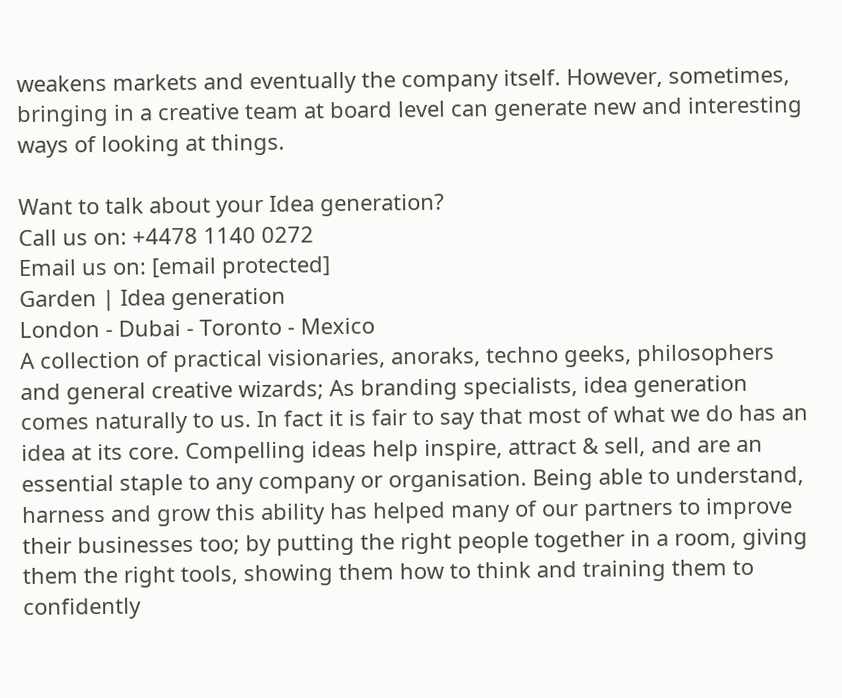weakens markets and eventually the company itself. However, sometimes, bringing in a creative team at board level can generate new and interesting ways of looking at things.

Want to talk about your Idea generation?
Call us on: +4478 1140 0272
Email us on: [email protected]
Garden | Idea generation
London - Dubai - Toronto - Mexico
A collection of practical visionaries, anoraks, techno geeks, philosophers and general creative wizards; As branding specialists, idea generation comes naturally to us. In fact it is fair to say that most of what we do has an idea at its core. Compelling ideas help inspire, attract & sell, and are an essential staple to any company or organisation. Being able to understand, harness and grow this ability has helped many of our partners to improve their businesses too; by putting the right people together in a room, giving them the right tools, showing them how to think and training them to confidently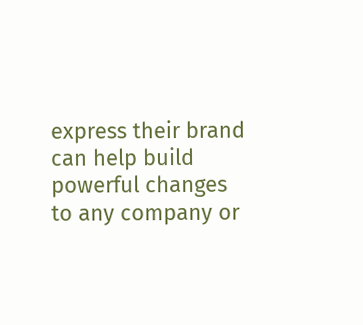express their brand can help build powerful changes to any company or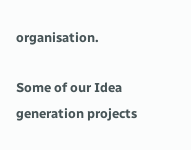organisation.

Some of our Idea generation projects